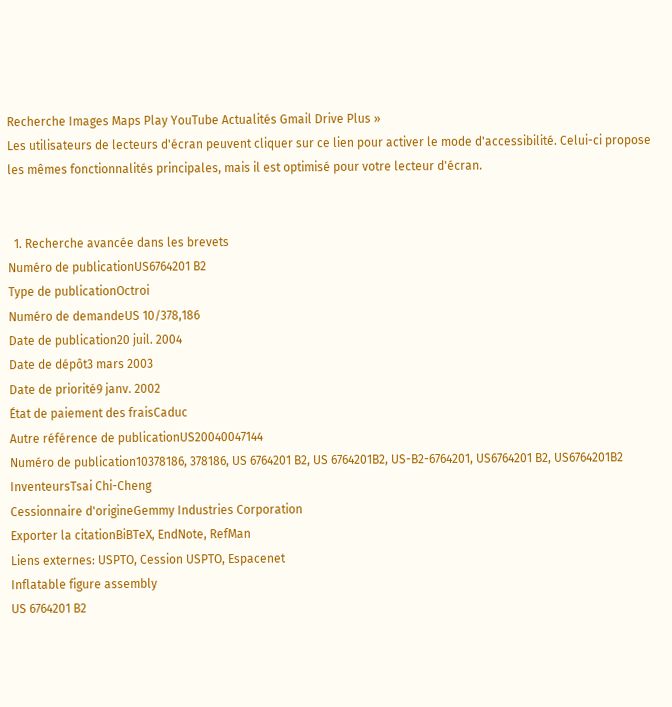Recherche Images Maps Play YouTube Actualités Gmail Drive Plus »
Les utilisateurs de lecteurs d'écran peuvent cliquer sur ce lien pour activer le mode d'accessibilité. Celui-ci propose les mêmes fonctionnalités principales, mais il est optimisé pour votre lecteur d'écran.


  1. Recherche avancée dans les brevets
Numéro de publicationUS6764201 B2
Type de publicationOctroi
Numéro de demandeUS 10/378,186
Date de publication20 juil. 2004
Date de dépôt3 mars 2003
Date de priorité9 janv. 2002
État de paiement des fraisCaduc
Autre référence de publicationUS20040047144
Numéro de publication10378186, 378186, US 6764201 B2, US 6764201B2, US-B2-6764201, US6764201 B2, US6764201B2
InventeursTsai Chi-Cheng
Cessionnaire d'origineGemmy Industries Corporation
Exporter la citationBiBTeX, EndNote, RefMan
Liens externes: USPTO, Cession USPTO, Espacenet
Inflatable figure assembly
US 6764201 B2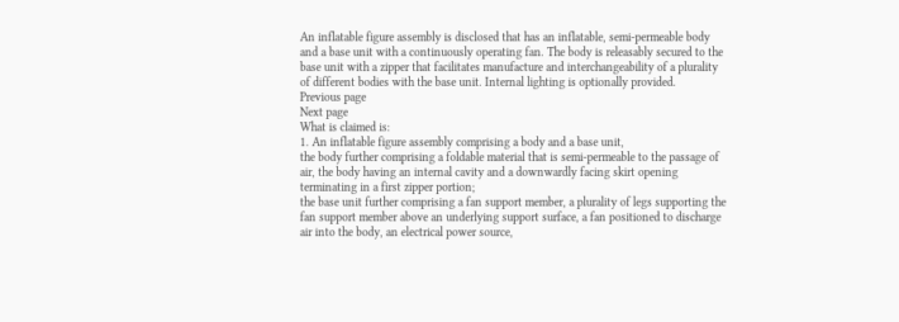An inflatable figure assembly is disclosed that has an inflatable, semi-permeable body and a base unit with a continuously operating fan. The body is releasably secured to the base unit with a zipper that facilitates manufacture and interchangeability of a plurality of different bodies with the base unit. Internal lighting is optionally provided.
Previous page
Next page
What is claimed is:
1. An inflatable figure assembly comprising a body and a base unit,
the body further comprising a foldable material that is semi-permeable to the passage of air, the body having an internal cavity and a downwardly facing skirt opening terminating in a first zipper portion;
the base unit further comprising a fan support member, a plurality of legs supporting the fan support member above an underlying support surface, a fan positioned to discharge air into the body, an electrical power source,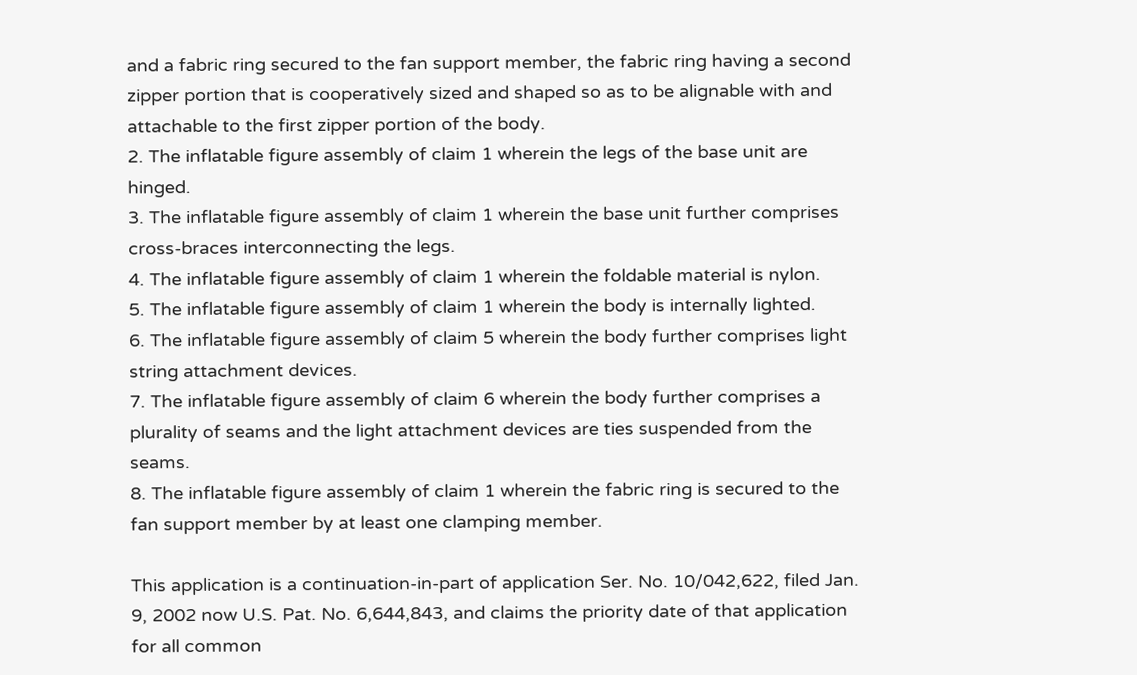and a fabric ring secured to the fan support member, the fabric ring having a second zipper portion that is cooperatively sized and shaped so as to be alignable with and attachable to the first zipper portion of the body.
2. The inflatable figure assembly of claim 1 wherein the legs of the base unit are hinged.
3. The inflatable figure assembly of claim 1 wherein the base unit further comprises cross-braces interconnecting the legs.
4. The inflatable figure assembly of claim 1 wherein the foldable material is nylon.
5. The inflatable figure assembly of claim 1 wherein the body is internally lighted.
6. The inflatable figure assembly of claim 5 wherein the body further comprises light string attachment devices.
7. The inflatable figure assembly of claim 6 wherein the body further comprises a plurality of seams and the light attachment devices are ties suspended from the seams.
8. The inflatable figure assembly of claim 1 wherein the fabric ring is secured to the fan support member by at least one clamping member.

This application is a continuation-in-part of application Ser. No. 10/042,622, filed Jan. 9, 2002 now U.S. Pat. No. 6,644,843, and claims the priority date of that application for all common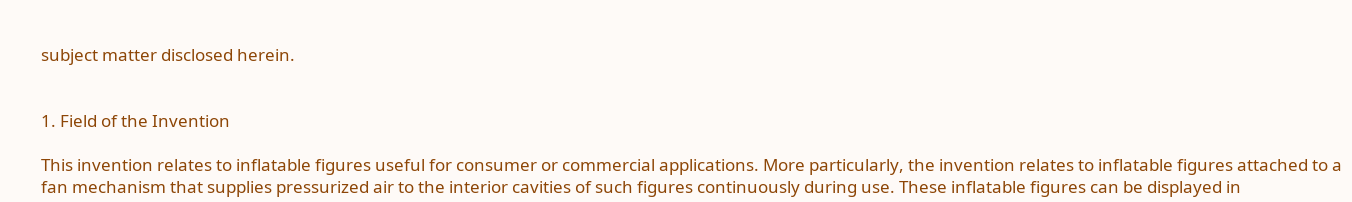subject matter disclosed herein.


1. Field of the Invention

This invention relates to inflatable figures useful for consumer or commercial applications. More particularly, the invention relates to inflatable figures attached to a fan mechanism that supplies pressurized air to the interior cavities of such figures continuously during use. These inflatable figures can be displayed in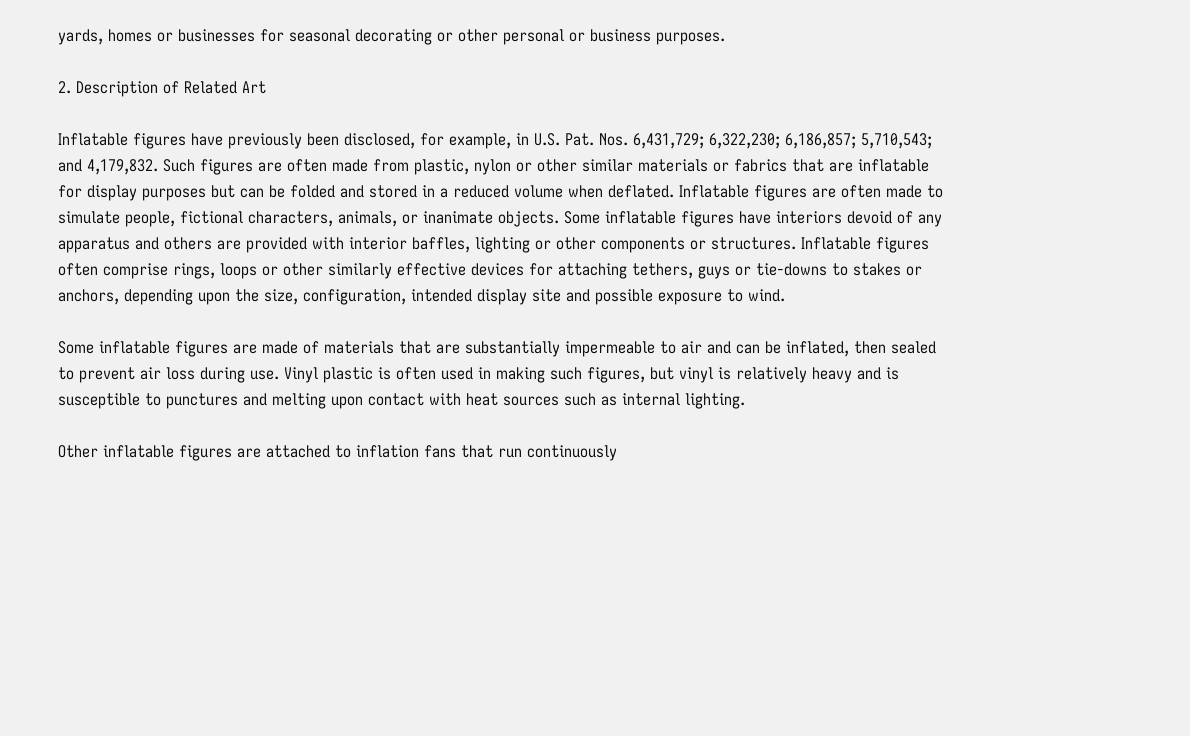yards, homes or businesses for seasonal decorating or other personal or business purposes.

2. Description of Related Art

Inflatable figures have previously been disclosed, for example, in U.S. Pat. Nos. 6,431,729; 6,322,230; 6,186,857; 5,710,543; and 4,179,832. Such figures are often made from plastic, nylon or other similar materials or fabrics that are inflatable for display purposes but can be folded and stored in a reduced volume when deflated. Inflatable figures are often made to simulate people, fictional characters, animals, or inanimate objects. Some inflatable figures have interiors devoid of any apparatus and others are provided with interior baffles, lighting or other components or structures. Inflatable figures often comprise rings, loops or other similarly effective devices for attaching tethers, guys or tie-downs to stakes or anchors, depending upon the size, configuration, intended display site and possible exposure to wind.

Some inflatable figures are made of materials that are substantially impermeable to air and can be inflated, then sealed to prevent air loss during use. Vinyl plastic is often used in making such figures, but vinyl is relatively heavy and is susceptible to punctures and melting upon contact with heat sources such as internal lighting.

Other inflatable figures are attached to inflation fans that run continuously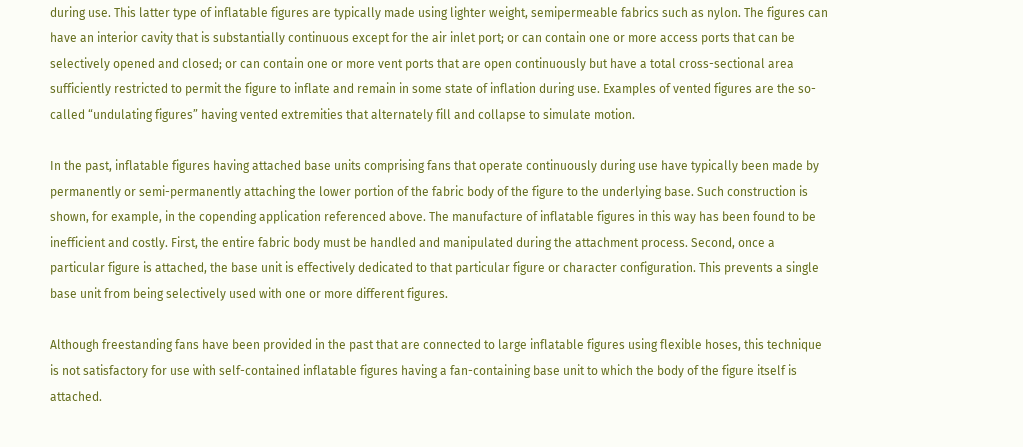during use. This latter type of inflatable figures are typically made using lighter weight, semipermeable fabrics such as nylon. The figures can have an interior cavity that is substantially continuous except for the air inlet port; or can contain one or more access ports that can be selectively opened and closed; or can contain one or more vent ports that are open continuously but have a total cross-sectional area sufficiently restricted to permit the figure to inflate and remain in some state of inflation during use. Examples of vented figures are the so-called “undulating figures” having vented extremities that alternately fill and collapse to simulate motion.

In the past, inflatable figures having attached base units comprising fans that operate continuously during use have typically been made by permanently or semi-permanently attaching the lower portion of the fabric body of the figure to the underlying base. Such construction is shown, for example, in the copending application referenced above. The manufacture of inflatable figures in this way has been found to be inefficient and costly. First, the entire fabric body must be handled and manipulated during the attachment process. Second, once a particular figure is attached, the base unit is effectively dedicated to that particular figure or character configuration. This prevents a single base unit from being selectively used with one or more different figures.

Although freestanding fans have been provided in the past that are connected to large inflatable figures using flexible hoses, this technique is not satisfactory for use with self-contained inflatable figures having a fan-containing base unit to which the body of the figure itself is attached.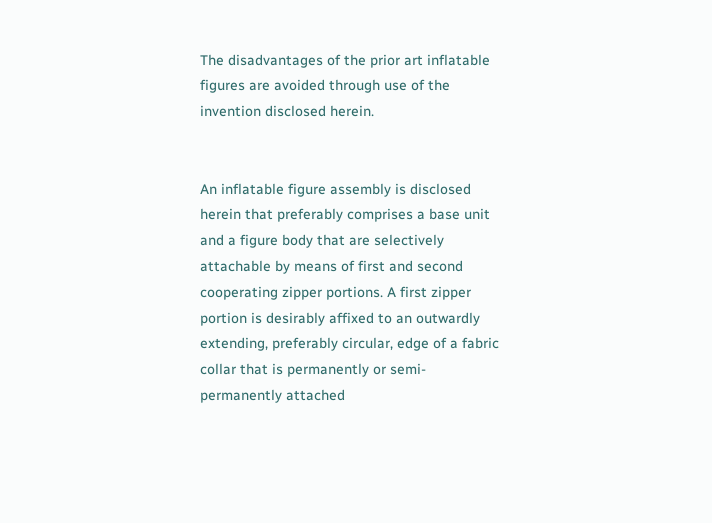The disadvantages of the prior art inflatable figures are avoided through use of the invention disclosed herein.


An inflatable figure assembly is disclosed herein that preferably comprises a base unit and a figure body that are selectively attachable by means of first and second cooperating zipper portions. A first zipper portion is desirably affixed to an outwardly extending, preferably circular, edge of a fabric collar that is permanently or semi-permanently attached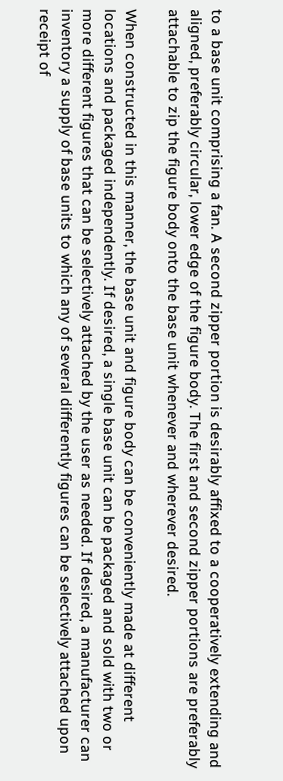to a base unit comprising a fan. A second zipper portion is desirably affixed to a cooperatively extending and aligned, preferably circular, lower edge of the figure body. The first and second zipper portions are preferably attachable to zip the figure body onto the base unit whenever and wherever desired.

When constructed in this manner, the base unit and figure body can be conveniently made at different locations and packaged independently. If desired, a single base unit can be packaged and sold with two or more different figures that can be selectively attached by the user as needed. If desired, a manufacturer can inventory a supply of base units to which any of several differently figures can be selectively attached upon receipt of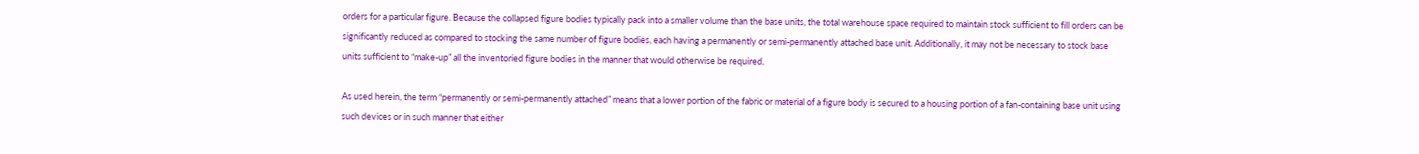orders for a particular figure. Because the collapsed figure bodies typically pack into a smaller volume than the base units, the total warehouse space required to maintain stock sufficient to fill orders can be significantly reduced as compared to stocking the same number of figure bodies, each having a permanently or semi-permanently attached base unit. Additionally, it may not be necessary to stock base units sufficient to “make-up” all the inventoried figure bodies in the manner that would otherwise be required.

As used herein, the term “permanently or semi-permanently attached” means that a lower portion of the fabric or material of a figure body is secured to a housing portion of a fan-containing base unit using such devices or in such manner that either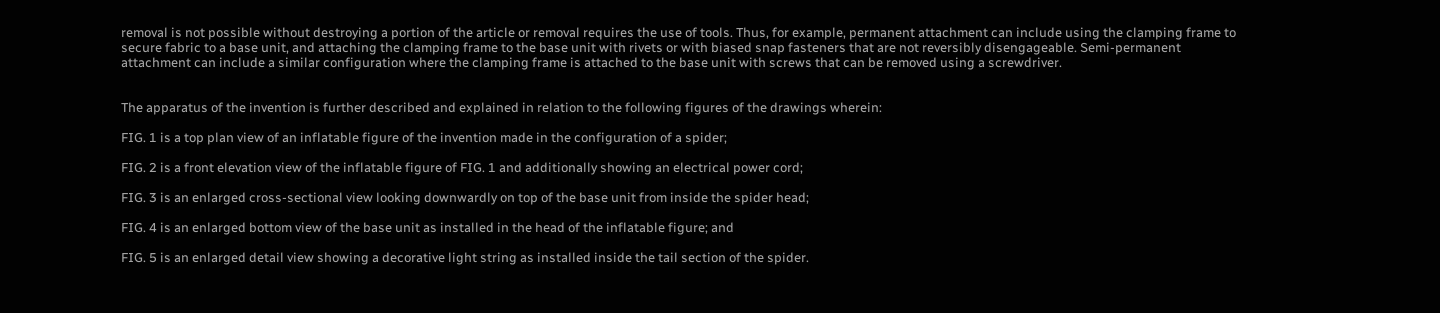removal is not possible without destroying a portion of the article or removal requires the use of tools. Thus, for example, permanent attachment can include using the clamping frame to secure fabric to a base unit, and attaching the clamping frame to the base unit with rivets or with biased snap fasteners that are not reversibly disengageable. Semi-permanent attachment can include a similar configuration where the clamping frame is attached to the base unit with screws that can be removed using a screwdriver.


The apparatus of the invention is further described and explained in relation to the following figures of the drawings wherein:

FIG. 1 is a top plan view of an inflatable figure of the invention made in the configuration of a spider;

FIG. 2 is a front elevation view of the inflatable figure of FIG. 1 and additionally showing an electrical power cord;

FIG. 3 is an enlarged cross-sectional view looking downwardly on top of the base unit from inside the spider head;

FIG. 4 is an enlarged bottom view of the base unit as installed in the head of the inflatable figure; and

FIG. 5 is an enlarged detail view showing a decorative light string as installed inside the tail section of the spider.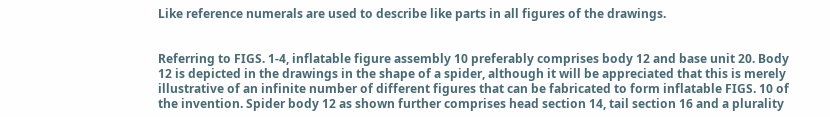Like reference numerals are used to describe like parts in all figures of the drawings.


Referring to FIGS. 1-4, inflatable figure assembly 10 preferably comprises body 12 and base unit 20. Body 12 is depicted in the drawings in the shape of a spider, although it will be appreciated that this is merely illustrative of an infinite number of different figures that can be fabricated to form inflatable FIGS. 10 of the invention. Spider body 12 as shown further comprises head section 14, tail section 16 and a plurality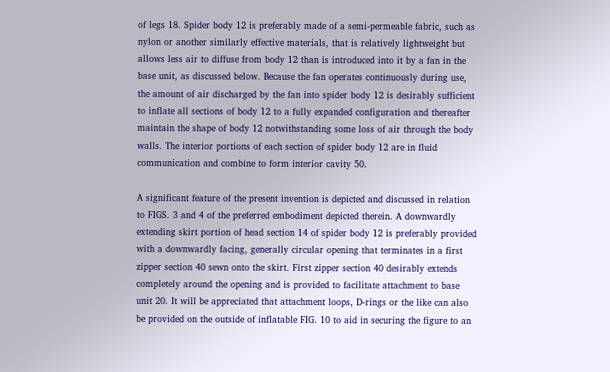of legs 18. Spider body 12 is preferably made of a semi-permeable fabric, such as nylon or another similarly effective materials, that is relatively lightweight but allows less air to diffuse from body 12 than is introduced into it by a fan in the base unit, as discussed below. Because the fan operates continuously during use, the amount of air discharged by the fan into spider body 12 is desirably sufficient to inflate all sections of body 12 to a fully expanded configuration and thereafter maintain the shape of body 12 notwithstanding some loss of air through the body walls. The interior portions of each section of spider body 12 are in fluid communication and combine to form interior cavity 50.

A significant feature of the present invention is depicted and discussed in relation to FIGS. 3 and 4 of the preferred embodiment depicted therein. A downwardly extending skirt portion of head section 14 of spider body 12 is preferably provided with a downwardly facing, generally circular opening that terminates in a first zipper section 40 sewn onto the skirt. First zipper section 40 desirably extends completely around the opening and is provided to facilitate attachment to base unit 20. It will be appreciated that attachment loops, D-rings or the like can also be provided on the outside of inflatable FIG. 10 to aid in securing the figure to an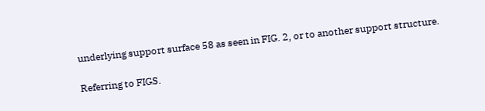underlying support surface 58 as seen in FIG. 2, or to another support structure.

Referring to FIGS.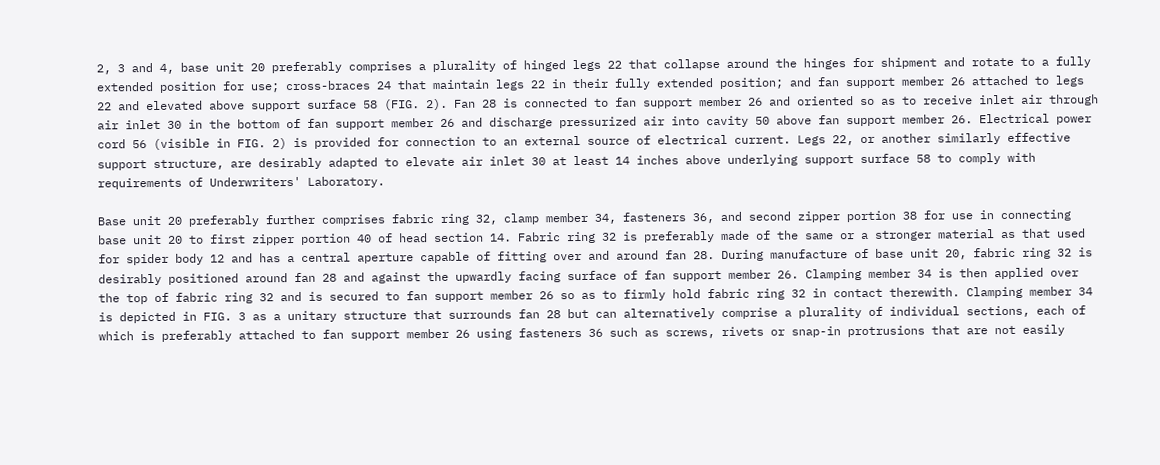2, 3 and 4, base unit 20 preferably comprises a plurality of hinged legs 22 that collapse around the hinges for shipment and rotate to a fully extended position for use; cross-braces 24 that maintain legs 22 in their fully extended position; and fan support member 26 attached to legs 22 and elevated above support surface 58 (FIG. 2). Fan 28 is connected to fan support member 26 and oriented so as to receive inlet air through air inlet 30 in the bottom of fan support member 26 and discharge pressurized air into cavity 50 above fan support member 26. Electrical power cord 56 (visible in FIG. 2) is provided for connection to an external source of electrical current. Legs 22, or another similarly effective support structure, are desirably adapted to elevate air inlet 30 at least 14 inches above underlying support surface 58 to comply with requirements of Underwriters' Laboratory.

Base unit 20 preferably further comprises fabric ring 32, clamp member 34, fasteners 36, and second zipper portion 38 for use in connecting base unit 20 to first zipper portion 40 of head section 14. Fabric ring 32 is preferably made of the same or a stronger material as that used for spider body 12 and has a central aperture capable of fitting over and around fan 28. During manufacture of base unit 20, fabric ring 32 is desirably positioned around fan 28 and against the upwardly facing surface of fan support member 26. Clamping member 34 is then applied over the top of fabric ring 32 and is secured to fan support member 26 so as to firmly hold fabric ring 32 in contact therewith. Clamping member 34 is depicted in FIG. 3 as a unitary structure that surrounds fan 28 but can alternatively comprise a plurality of individual sections, each of which is preferably attached to fan support member 26 using fasteners 36 such as screws, rivets or snap-in protrusions that are not easily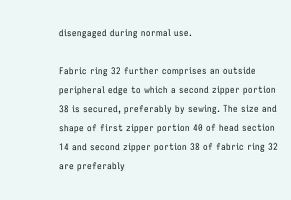disengaged during normal use.

Fabric ring 32 further comprises an outside peripheral edge to which a second zipper portion 38 is secured, preferably by sewing. The size and shape of first zipper portion 40 of head section 14 and second zipper portion 38 of fabric ring 32 are preferably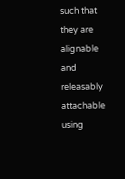such that they are alignable and releasably attachable using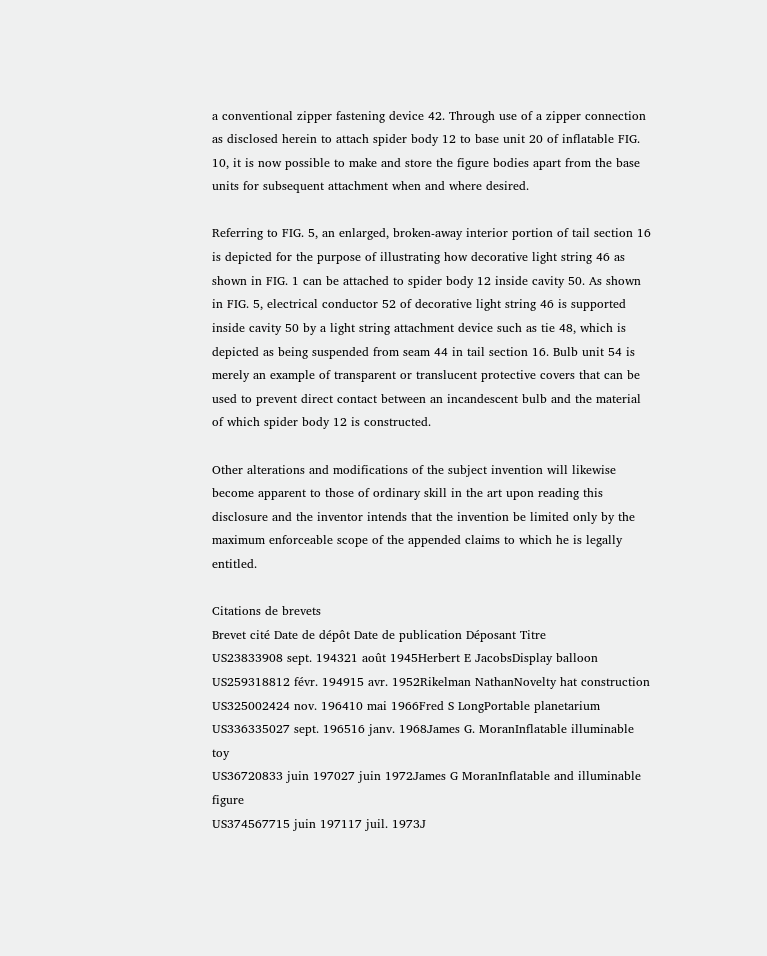a conventional zipper fastening device 42. Through use of a zipper connection as disclosed herein to attach spider body 12 to base unit 20 of inflatable FIG. 10, it is now possible to make and store the figure bodies apart from the base units for subsequent attachment when and where desired.

Referring to FIG. 5, an enlarged, broken-away interior portion of tail section 16 is depicted for the purpose of illustrating how decorative light string 46 as shown in FIG. 1 can be attached to spider body 12 inside cavity 50. As shown in FIG. 5, electrical conductor 52 of decorative light string 46 is supported inside cavity 50 by a light string attachment device such as tie 48, which is depicted as being suspended from seam 44 in tail section 16. Bulb unit 54 is merely an example of transparent or translucent protective covers that can be used to prevent direct contact between an incandescent bulb and the material of which spider body 12 is constructed.

Other alterations and modifications of the subject invention will likewise become apparent to those of ordinary skill in the art upon reading this disclosure and the inventor intends that the invention be limited only by the maximum enforceable scope of the appended claims to which he is legally entitled.

Citations de brevets
Brevet cité Date de dépôt Date de publication Déposant Titre
US23833908 sept. 194321 août 1945Herbert E JacobsDisplay balloon
US259318812 févr. 194915 avr. 1952Rikelman NathanNovelty hat construction
US325002424 nov. 196410 mai 1966Fred S LongPortable planetarium
US336335027 sept. 196516 janv. 1968James G. MoranInflatable illuminable toy
US36720833 juin 197027 juin 1972James G MoranInflatable and illuminable figure
US374567715 juin 197117 juil. 1973J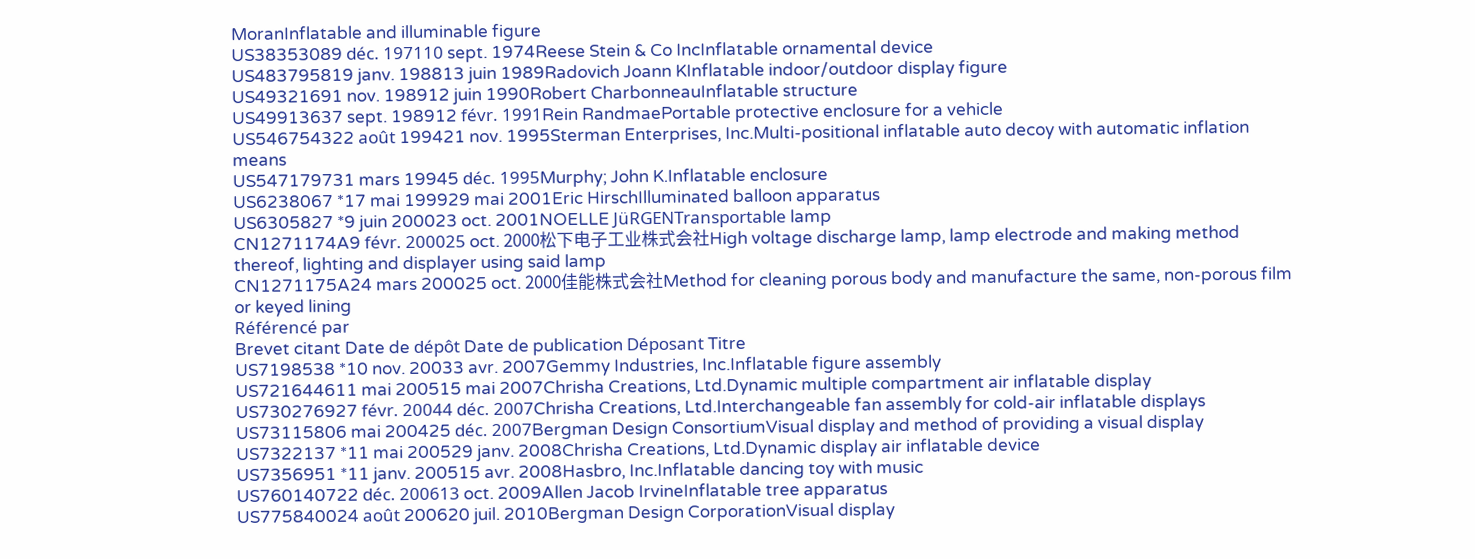MoranInflatable and illuminable figure
US38353089 déc. 197110 sept. 1974Reese Stein & Co IncInflatable ornamental device
US483795819 janv. 198813 juin 1989Radovich Joann KInflatable indoor/outdoor display figure
US49321691 nov. 198912 juin 1990Robert CharbonneauInflatable structure
US49913637 sept. 198912 févr. 1991Rein RandmaePortable protective enclosure for a vehicle
US546754322 août 199421 nov. 1995Sterman Enterprises, Inc.Multi-positional inflatable auto decoy with automatic inflation means
US547179731 mars 19945 déc. 1995Murphy; John K.Inflatable enclosure
US6238067 *17 mai 199929 mai 2001Eric HirschIlluminated balloon apparatus
US6305827 *9 juin 200023 oct. 2001NOELLE JüRGENTransportable lamp
CN1271174A9 févr. 200025 oct. 2000松下电子工业株式会社High voltage discharge lamp, lamp electrode and making method thereof, lighting and displayer using said lamp
CN1271175A24 mars 200025 oct. 2000佳能株式会社Method for cleaning porous body and manufacture the same, non-porous film or keyed lining
Référencé par
Brevet citant Date de dépôt Date de publication Déposant Titre
US7198538 *10 nov. 20033 avr. 2007Gemmy Industries, Inc.Inflatable figure assembly
US721644611 mai 200515 mai 2007Chrisha Creations, Ltd.Dynamic multiple compartment air inflatable display
US730276927 févr. 20044 déc. 2007Chrisha Creations, Ltd.Interchangeable fan assembly for cold-air inflatable displays
US73115806 mai 200425 déc. 2007Bergman Design ConsortiumVisual display and method of providing a visual display
US7322137 *11 mai 200529 janv. 2008Chrisha Creations, Ltd.Dynamic display air inflatable device
US7356951 *11 janv. 200515 avr. 2008Hasbro, Inc.Inflatable dancing toy with music
US760140722 déc. 200613 oct. 2009Allen Jacob IrvineInflatable tree apparatus
US775840024 août 200620 juil. 2010Bergman Design CorporationVisual display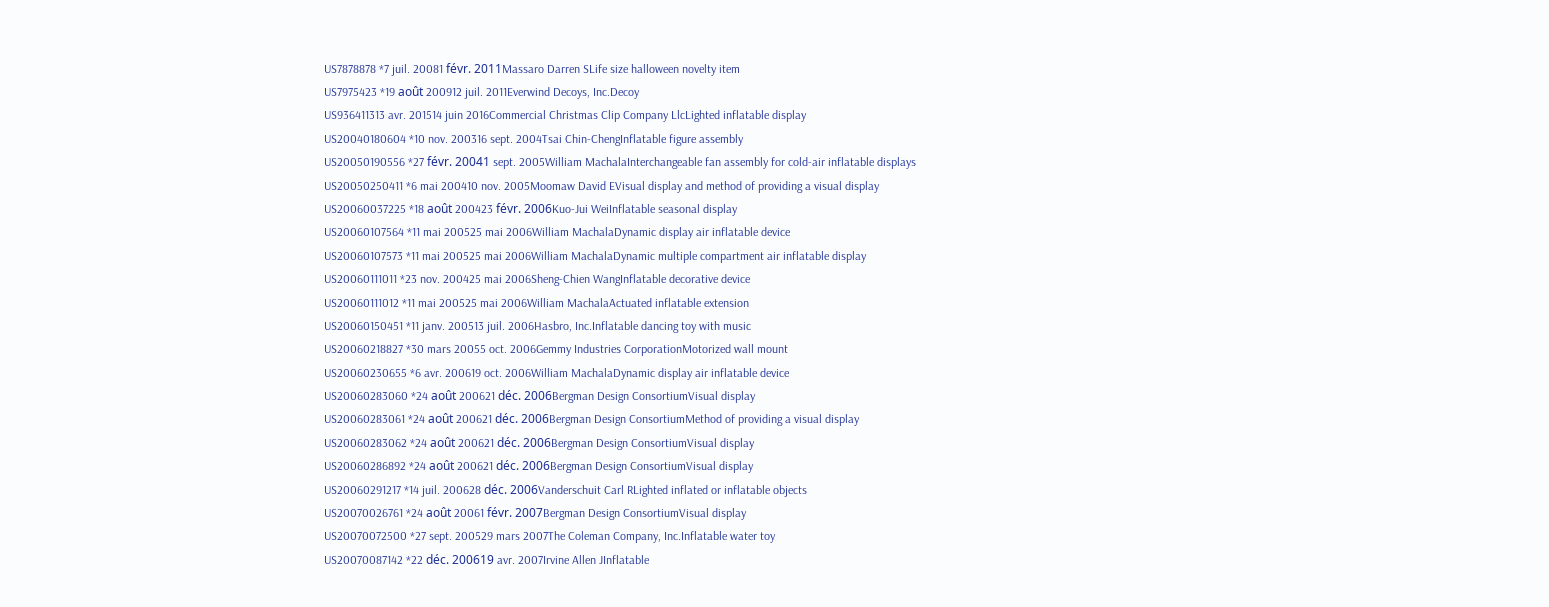US7878878 *7 juil. 20081 févr. 2011Massaro Darren SLife size halloween novelty item
US7975423 *19 août 200912 juil. 2011Everwind Decoys, Inc.Decoy
US936411313 avr. 201514 juin 2016Commercial Christmas Clip Company LlcLighted inflatable display
US20040180604 *10 nov. 200316 sept. 2004Tsai Chin-ChengInflatable figure assembly
US20050190556 *27 févr. 20041 sept. 2005William MachalaInterchangeable fan assembly for cold-air inflatable displays
US20050250411 *6 mai 200410 nov. 2005Moomaw David EVisual display and method of providing a visual display
US20060037225 *18 août 200423 févr. 2006Kuo-Jui WeiInflatable seasonal display
US20060107564 *11 mai 200525 mai 2006William MachalaDynamic display air inflatable device
US20060107573 *11 mai 200525 mai 2006William MachalaDynamic multiple compartment air inflatable display
US20060111011 *23 nov. 200425 mai 2006Sheng-Chien WangInflatable decorative device
US20060111012 *11 mai 200525 mai 2006William MachalaActuated inflatable extension
US20060150451 *11 janv. 200513 juil. 2006Hasbro, Inc.Inflatable dancing toy with music
US20060218827 *30 mars 20055 oct. 2006Gemmy Industries CorporationMotorized wall mount
US20060230655 *6 avr. 200619 oct. 2006William MachalaDynamic display air inflatable device
US20060283060 *24 août 200621 déc. 2006Bergman Design ConsortiumVisual display
US20060283061 *24 août 200621 déc. 2006Bergman Design ConsortiumMethod of providing a visual display
US20060283062 *24 août 200621 déc. 2006Bergman Design ConsortiumVisual display
US20060286892 *24 août 200621 déc. 2006Bergman Design ConsortiumVisual display
US20060291217 *14 juil. 200628 déc. 2006Vanderschuit Carl RLighted inflated or inflatable objects
US20070026761 *24 août 20061 févr. 2007Bergman Design ConsortiumVisual display
US20070072500 *27 sept. 200529 mars 2007The Coleman Company, Inc.Inflatable water toy
US20070087142 *22 déc. 200619 avr. 2007Irvine Allen JInflatable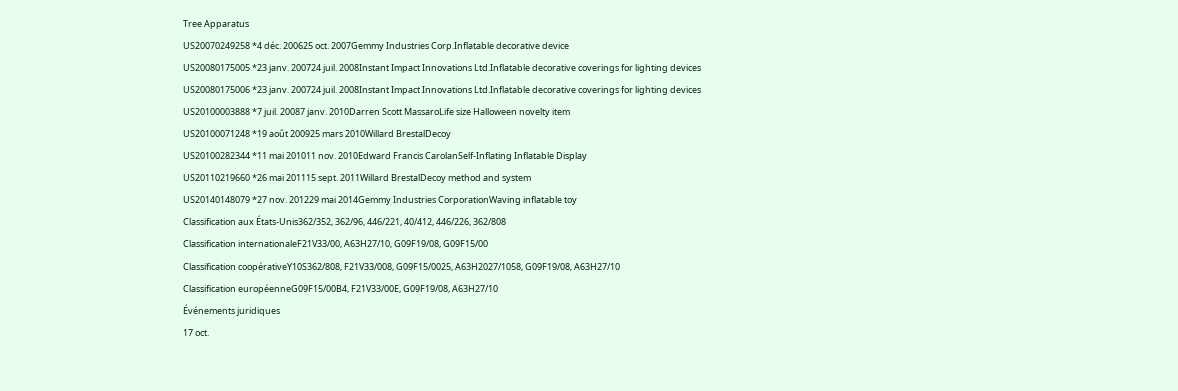Tree Apparatus
US20070249258 *4 déc. 200625 oct. 2007Gemmy Industries Corp.Inflatable decorative device
US20080175005 *23 janv. 200724 juil. 2008Instant Impact Innovations Ltd.Inflatable decorative coverings for lighting devices
US20080175006 *23 janv. 200724 juil. 2008Instant Impact Innovations Ltd.Inflatable decorative coverings for lighting devices
US20100003888 *7 juil. 20087 janv. 2010Darren Scott MassaroLife size Halloween novelty item
US20100071248 *19 août 200925 mars 2010Willard BrestalDecoy
US20100282344 *11 mai 201011 nov. 2010Edward Francis CarolanSelf-Inflating Inflatable Display
US20110219660 *26 mai 201115 sept. 2011Willard BrestalDecoy method and system
US20140148079 *27 nov. 201229 mai 2014Gemmy Industries CorporationWaving inflatable toy
Classification aux États-Unis362/352, 362/96, 446/221, 40/412, 446/226, 362/808
Classification internationaleF21V33/00, A63H27/10, G09F19/08, G09F15/00
Classification coopérativeY10S362/808, F21V33/008, G09F15/0025, A63H2027/1058, G09F19/08, A63H27/10
Classification européenneG09F15/00B4, F21V33/00E, G09F19/08, A63H27/10
Événements juridiques
17 oct.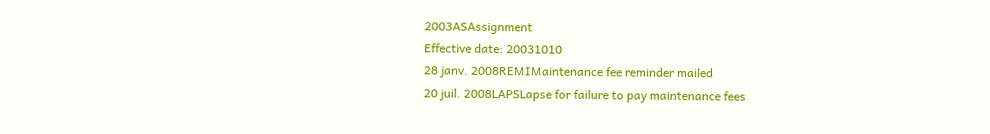2003ASAssignment
Effective date: 20031010
28 janv. 2008REMIMaintenance fee reminder mailed
20 juil. 2008LAPSLapse for failure to pay maintenance fees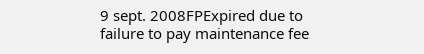9 sept. 2008FPExpired due to failure to pay maintenance fee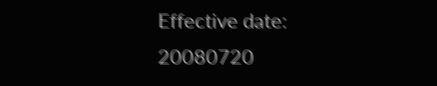Effective date: 20080720